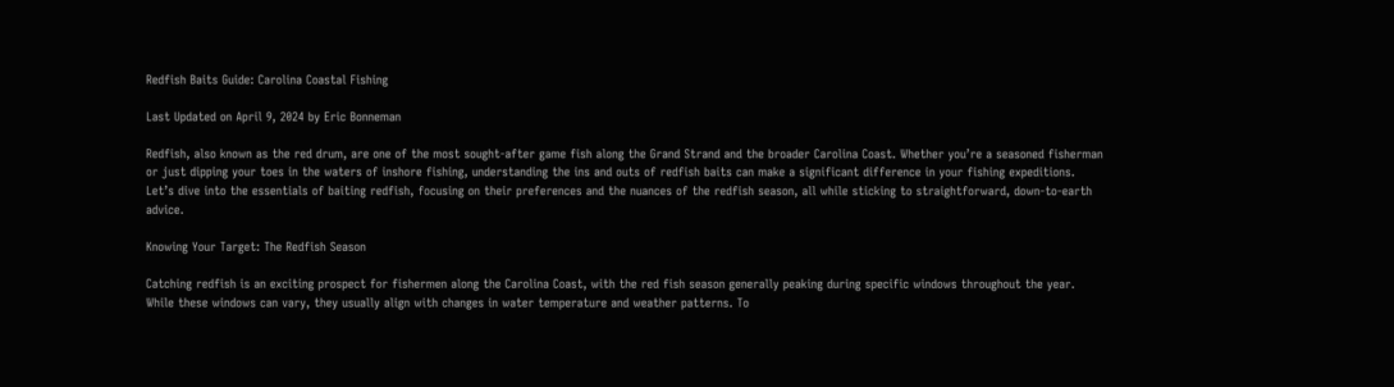Redfish Baits Guide: Carolina Coastal Fishing

Last Updated on April 9, 2024 by Eric Bonneman

Redfish, also known as the red drum, are one of the most sought-after game fish along the Grand Strand and the broader Carolina Coast. Whether you’re a seasoned fisherman or just dipping your toes in the waters of inshore fishing, understanding the ins and outs of redfish baits can make a significant difference in your fishing expeditions. Let’s dive into the essentials of baiting redfish, focusing on their preferences and the nuances of the redfish season, all while sticking to straightforward, down-to-earth advice.

Knowing Your Target: The Redfish Season

Catching redfish is an exciting prospect for fishermen along the Carolina Coast, with the red fish season generally peaking during specific windows throughout the year. While these windows can vary, they usually align with changes in water temperature and weather patterns. To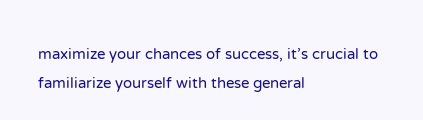maximize your chances of success, it’s crucial to familiarize yourself with these general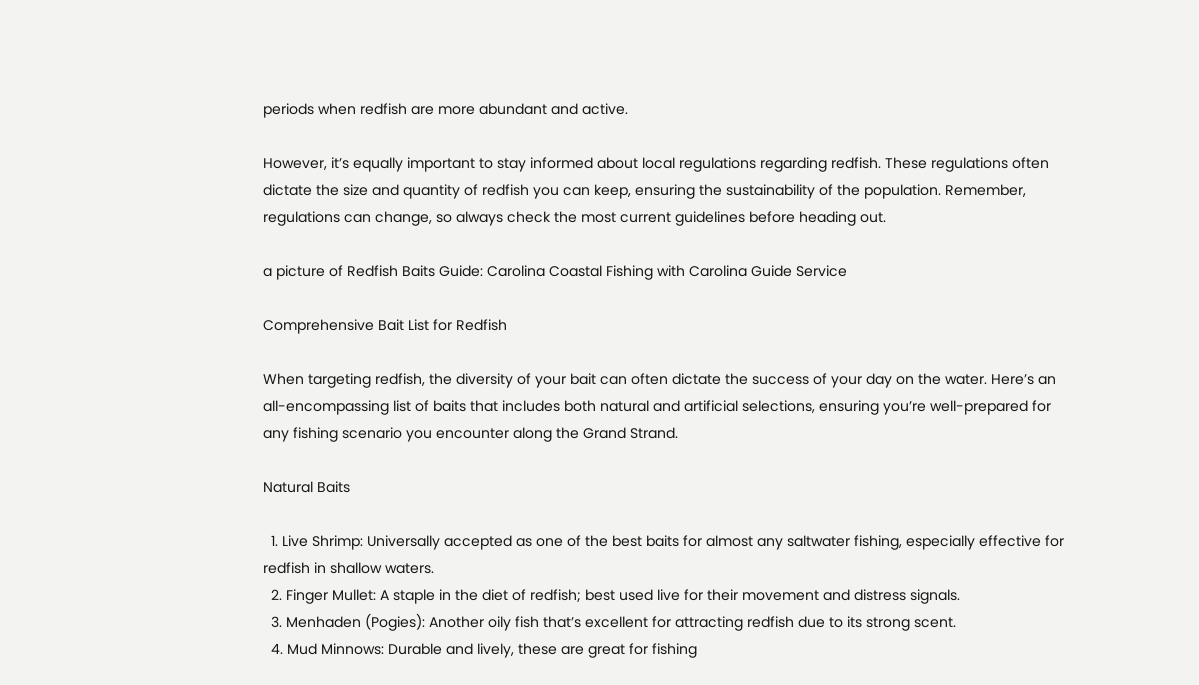periods when redfish are more abundant and active.

However, it’s equally important to stay informed about local regulations regarding redfish. These regulations often dictate the size and quantity of redfish you can keep, ensuring the sustainability of the population. Remember, regulations can change, so always check the most current guidelines before heading out.

a picture of Redfish Baits Guide: Carolina Coastal Fishing with Carolina Guide Service

Comprehensive Bait List for Redfish

When targeting redfish, the diversity of your bait can often dictate the success of your day on the water. Here’s an all-encompassing list of baits that includes both natural and artificial selections, ensuring you’re well-prepared for any fishing scenario you encounter along the Grand Strand.

Natural Baits

  1. Live Shrimp: Universally accepted as one of the best baits for almost any saltwater fishing, especially effective for redfish in shallow waters.
  2. Finger Mullet: A staple in the diet of redfish; best used live for their movement and distress signals.
  3. Menhaden (Pogies): Another oily fish that’s excellent for attracting redfish due to its strong scent.
  4. Mud Minnows: Durable and lively, these are great for fishing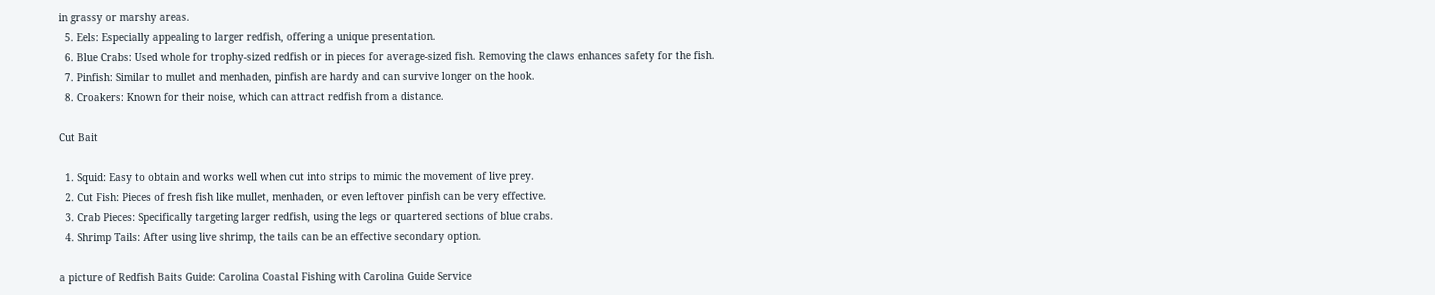in grassy or marshy areas.
  5. Eels: Especially appealing to larger redfish, offering a unique presentation.
  6. Blue Crabs: Used whole for trophy-sized redfish or in pieces for average-sized fish. Removing the claws enhances safety for the fish.
  7. Pinfish: Similar to mullet and menhaden, pinfish are hardy and can survive longer on the hook.
  8. Croakers: Known for their noise, which can attract redfish from a distance.

Cut Bait

  1. Squid: Easy to obtain and works well when cut into strips to mimic the movement of live prey.
  2. Cut Fish: Pieces of fresh fish like mullet, menhaden, or even leftover pinfish can be very effective.
  3. Crab Pieces: Specifically targeting larger redfish, using the legs or quartered sections of blue crabs.
  4. Shrimp Tails: After using live shrimp, the tails can be an effective secondary option.

a picture of Redfish Baits Guide: Carolina Coastal Fishing with Carolina Guide Service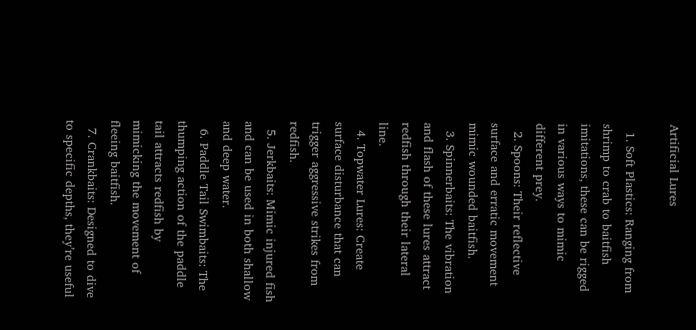Artificial Lures

  1. Soft Plastics: Ranging from shrimp to crab to baitfish imitations, these can be rigged in various ways to mimic different prey.
  2. Spoons: Their reflective surface and erratic movement mimic wounded baitfish.
  3. Spinnerbaits: The vibration and flash of these lures attract redfish through their lateral line.
  4. Topwater Lures: Create surface disturbance that can trigger aggressive strikes from redfish.
  5. Jerkbaits: Mimic injured fish and can be used in both shallow and deep water.
  6. Paddle Tail Swimbaits: The thumping action of the paddle tail attracts redfish by mimicking the movement of fleeing baitfish.
  7. Crankbaits: Designed to dive to specific depths, they’re useful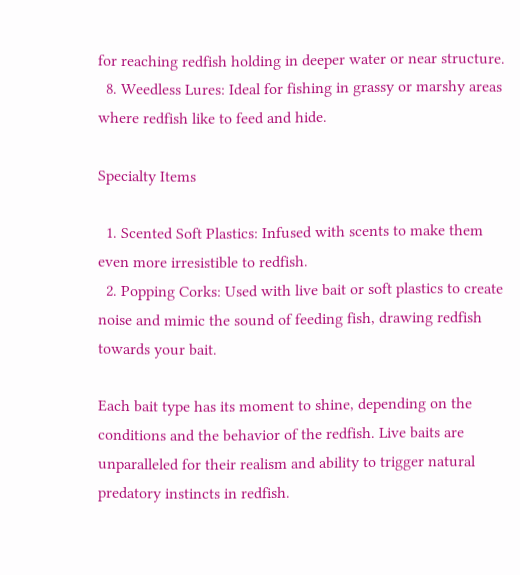for reaching redfish holding in deeper water or near structure.
  8. Weedless Lures: Ideal for fishing in grassy or marshy areas where redfish like to feed and hide.

Specialty Items

  1. Scented Soft Plastics: Infused with scents to make them even more irresistible to redfish.
  2. Popping Corks: Used with live bait or soft plastics to create noise and mimic the sound of feeding fish, drawing redfish towards your bait.

Each bait type has its moment to shine, depending on the conditions and the behavior of the redfish. Live baits are unparalleled for their realism and ability to trigger natural predatory instincts in redfish.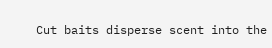Cut baits disperse scent into the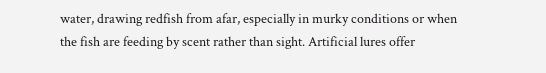water, drawing redfish from afar, especially in murky conditions or when the fish are feeding by scent rather than sight. Artificial lures offer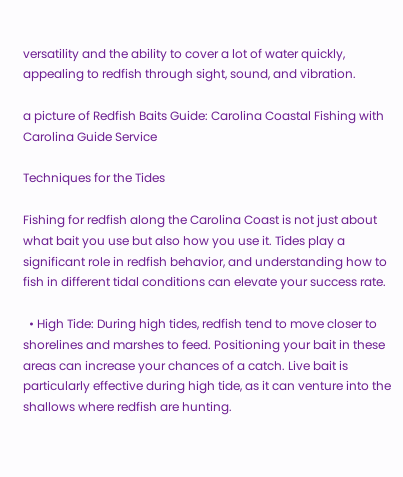versatility and the ability to cover a lot of water quickly, appealing to redfish through sight, sound, and vibration.

a picture of Redfish Baits Guide: Carolina Coastal Fishing with Carolina Guide Service

Techniques for the Tides

Fishing for redfish along the Carolina Coast is not just about what bait you use but also how you use it. Tides play a significant role in redfish behavior, and understanding how to fish in different tidal conditions can elevate your success rate.

  • High Tide: During high tides, redfish tend to move closer to shorelines and marshes to feed. Positioning your bait in these areas can increase your chances of a catch. Live bait is particularly effective during high tide, as it can venture into the shallows where redfish are hunting.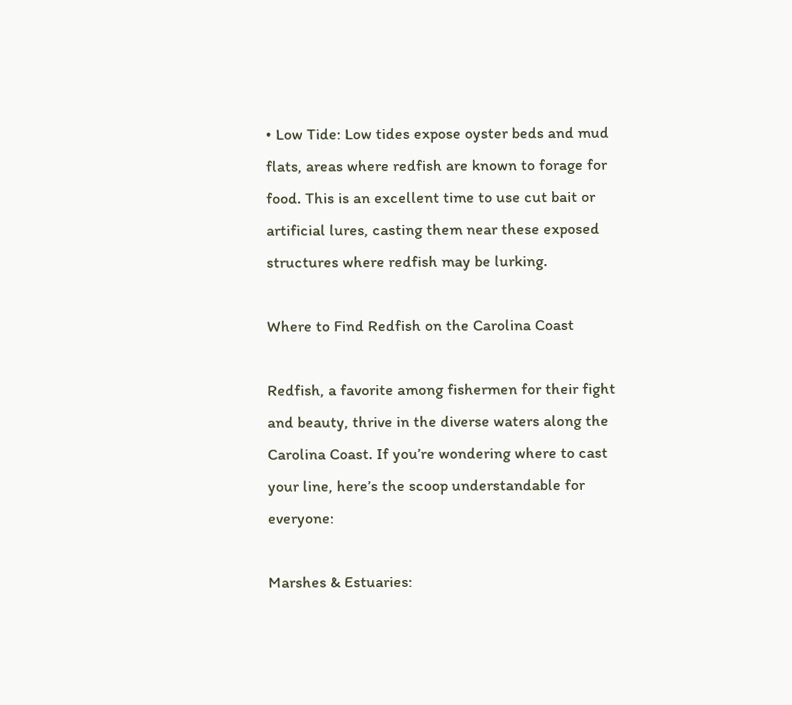• Low Tide: Low tides expose oyster beds and mud flats, areas where redfish are known to forage for food. This is an excellent time to use cut bait or artificial lures, casting them near these exposed structures where redfish may be lurking.

Where to Find Redfish on the Carolina Coast

Redfish, a favorite among fishermen for their fight and beauty, thrive in the diverse waters along the Carolina Coast. If you’re wondering where to cast your line, here’s the scoop understandable for everyone:

Marshes & Estuaries: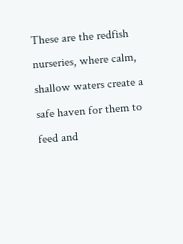These are the redfish nurseries, where calm, shallow waters create a safe haven for them to feed and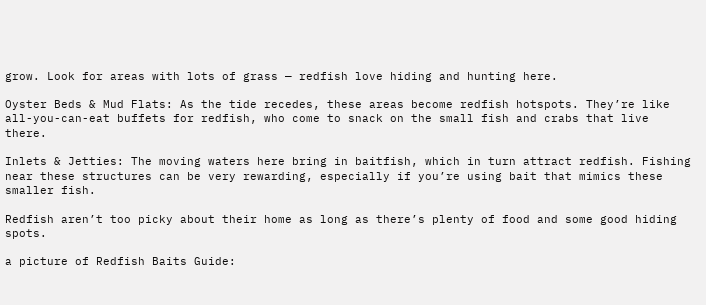grow. Look for areas with lots of grass — redfish love hiding and hunting here.

Oyster Beds & Mud Flats: As the tide recedes, these areas become redfish hotspots. They’re like all-you-can-eat buffets for redfish, who come to snack on the small fish and crabs that live there.

Inlets & Jetties: The moving waters here bring in baitfish, which in turn attract redfish. Fishing near these structures can be very rewarding, especially if you’re using bait that mimics these smaller fish.

Redfish aren’t too picky about their home as long as there’s plenty of food and some good hiding spots.

a picture of Redfish Baits Guide: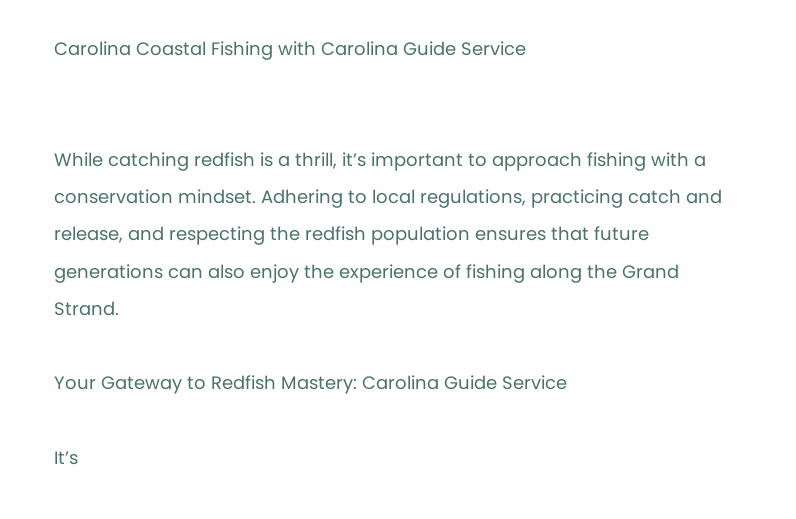Carolina Coastal Fishing with Carolina Guide Service


While catching redfish is a thrill, it’s important to approach fishing with a conservation mindset. Adhering to local regulations, practicing catch and release, and respecting the redfish population ensures that future generations can also enjoy the experience of fishing along the Grand Strand.

Your Gateway to Redfish Mastery: Carolina Guide Service

It’s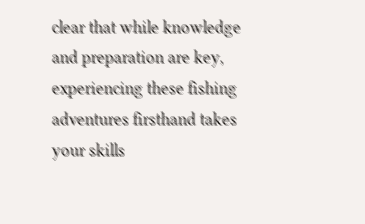clear that while knowledge and preparation are key, experiencing these fishing adventures firsthand takes your skills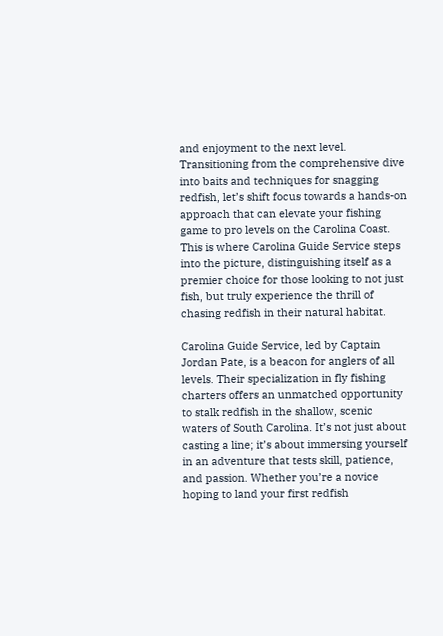and enjoyment to the next level. Transitioning from the comprehensive dive into baits and techniques for snagging redfish, let’s shift focus towards a hands-on approach that can elevate your fishing game to pro levels on the Carolina Coast. This is where Carolina Guide Service steps into the picture, distinguishing itself as a premier choice for those looking to not just fish, but truly experience the thrill of chasing redfish in their natural habitat.

Carolina Guide Service, led by Captain Jordan Pate, is a beacon for anglers of all levels. Their specialization in fly fishing charters offers an unmatched opportunity to stalk redfish in the shallow, scenic waters of South Carolina. It’s not just about casting a line; it’s about immersing yourself in an adventure that tests skill, patience, and passion. Whether you’re a novice hoping to land your first redfish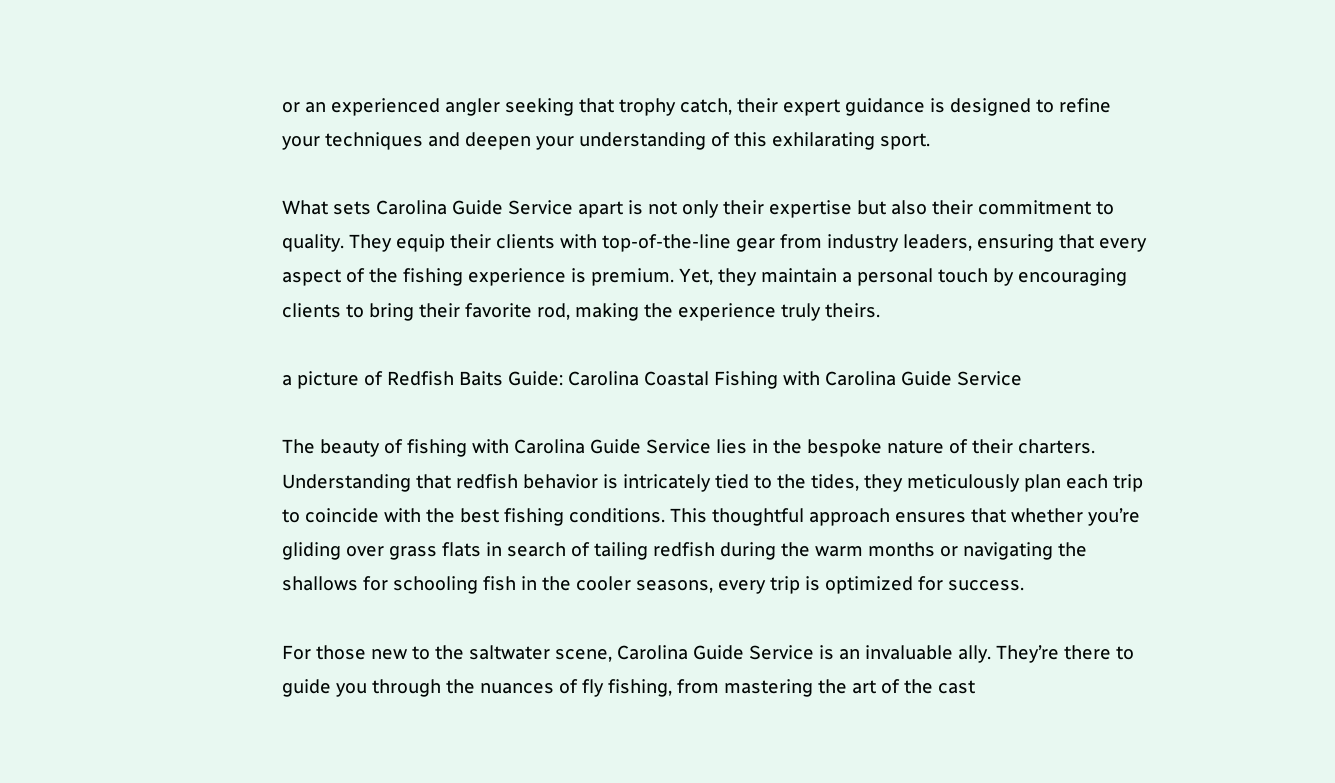or an experienced angler seeking that trophy catch, their expert guidance is designed to refine your techniques and deepen your understanding of this exhilarating sport.

What sets Carolina Guide Service apart is not only their expertise but also their commitment to quality. They equip their clients with top-of-the-line gear from industry leaders, ensuring that every aspect of the fishing experience is premium. Yet, they maintain a personal touch by encouraging clients to bring their favorite rod, making the experience truly theirs.

a picture of Redfish Baits Guide: Carolina Coastal Fishing with Carolina Guide Service

The beauty of fishing with Carolina Guide Service lies in the bespoke nature of their charters. Understanding that redfish behavior is intricately tied to the tides, they meticulously plan each trip to coincide with the best fishing conditions. This thoughtful approach ensures that whether you’re gliding over grass flats in search of tailing redfish during the warm months or navigating the shallows for schooling fish in the cooler seasons, every trip is optimized for success.

For those new to the saltwater scene, Carolina Guide Service is an invaluable ally. They’re there to guide you through the nuances of fly fishing, from mastering the art of the cast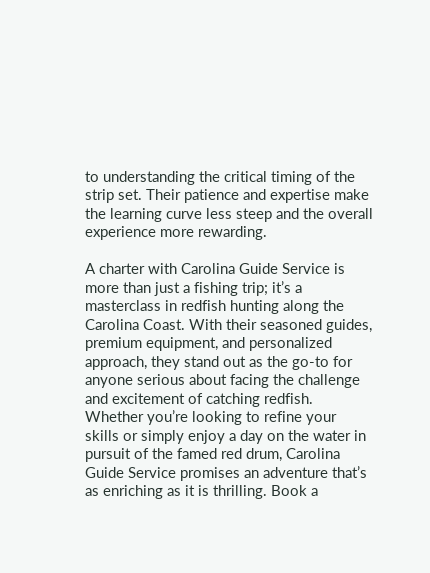to understanding the critical timing of the strip set. Their patience and expertise make the learning curve less steep and the overall experience more rewarding.

A charter with Carolina Guide Service is more than just a fishing trip; it’s a masterclass in redfish hunting along the Carolina Coast. With their seasoned guides, premium equipment, and personalized approach, they stand out as the go-to for anyone serious about facing the challenge and excitement of catching redfish. Whether you’re looking to refine your skills or simply enjoy a day on the water in pursuit of the famed red drum, Carolina Guide Service promises an adventure that’s as enriching as it is thrilling. Book a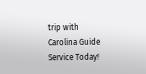trip with Carolina Guide Service Today!